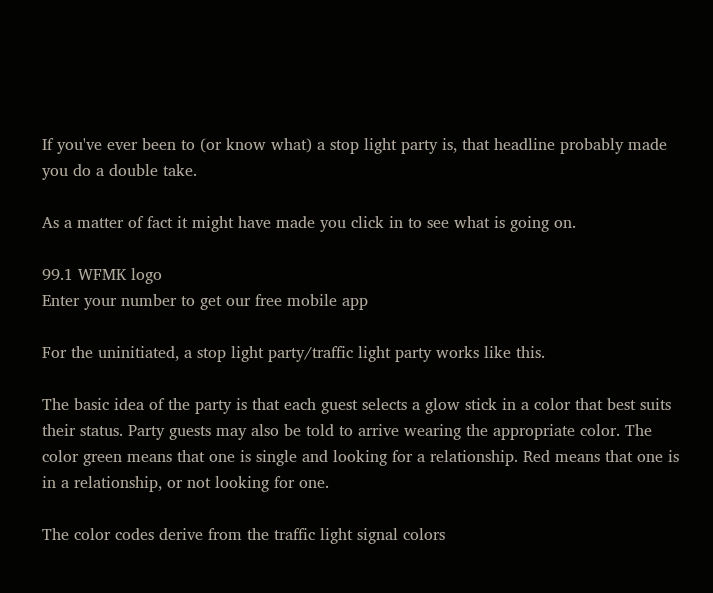If you've ever been to (or know what) a stop light party is, that headline probably made you do a double take.

As a matter of fact it might have made you click in to see what is going on.

99.1 WFMK logo
Enter your number to get our free mobile app

For the uninitiated, a stop light party/traffic light party works like this.

The basic idea of the party is that each guest selects a glow stick in a color that best suits their status. Party guests may also be told to arrive wearing the appropriate color. The color green means that one is single and looking for a relationship. Red means that one is in a relationship, or not looking for one.

The color codes derive from the traffic light signal colors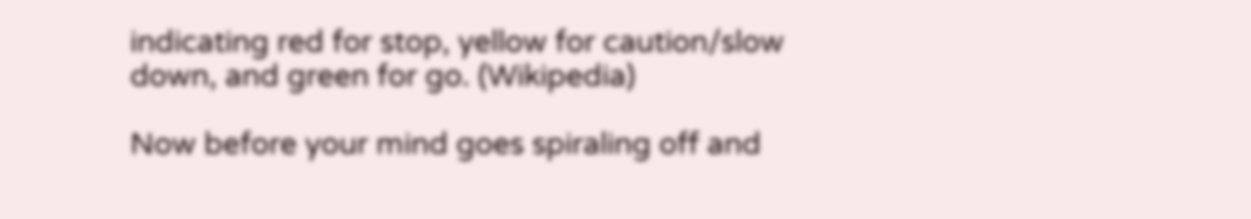indicating red for stop, yellow for caution/slow down, and green for go. (Wikipedia)

Now before your mind goes spiraling off and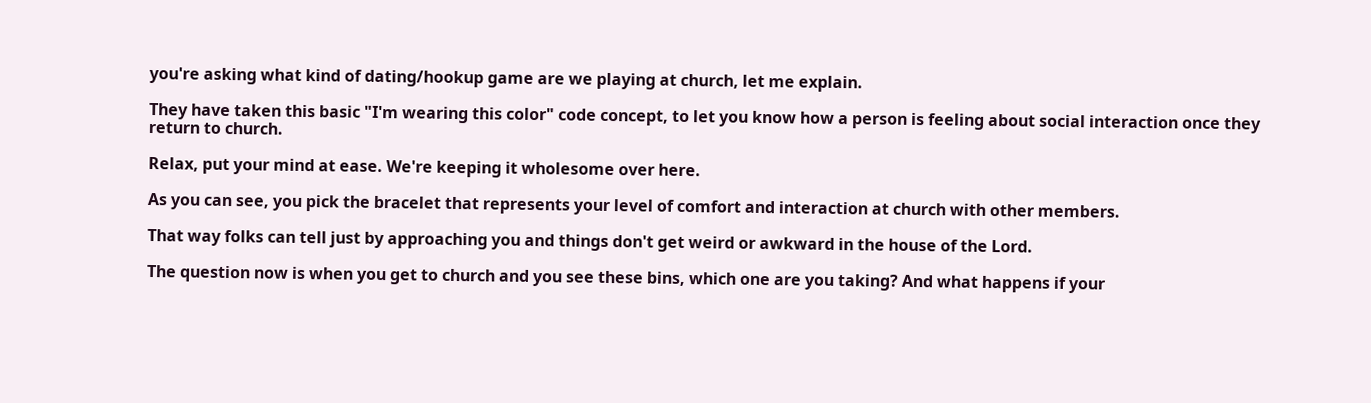you're asking what kind of dating/hookup game are we playing at church, let me explain.

They have taken this basic "I'm wearing this color" code concept, to let you know how a person is feeling about social interaction once they return to church.

Relax, put your mind at ease. We're keeping it wholesome over here.

As you can see, you pick the bracelet that represents your level of comfort and interaction at church with other members.

That way folks can tell just by approaching you and things don't get weird or awkward in the house of the Lord.

The question now is when you get to church and you see these bins, which one are you taking? And what happens if your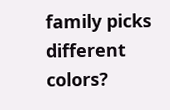family picks different colors?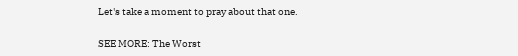Let's take a moment to pray about that one.

SEE MORE: The Worst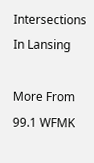Intersections In Lansing

More From 99.1 WFMK